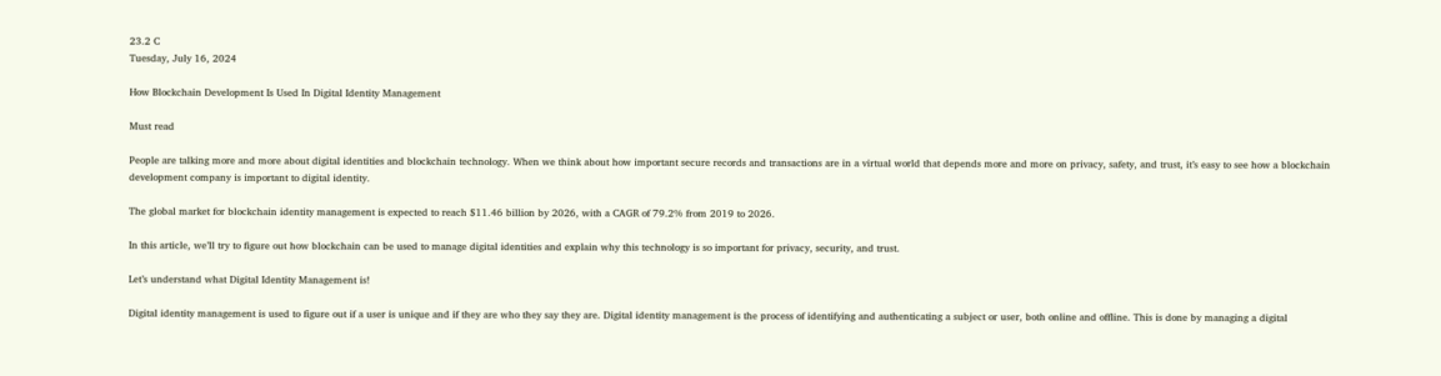23.2 C
Tuesday, July 16, 2024

How Blockchain Development Is Used In Digital Identity Management

Must read

People are talking more and more about digital identities and blockchain technology. When we think about how important secure records and transactions are in a virtual world that depends more and more on privacy, safety, and trust, it’s easy to see how a blockchain development company is important to digital identity.

The global market for blockchain identity management is expected to reach $11.46 billion by 2026, with a CAGR of 79.2% from 2019 to 2026.

In this article, we’ll try to figure out how blockchain can be used to manage digital identities and explain why this technology is so important for privacy, security, and trust.

Let’s understand what Digital Identity Management is!

Digital identity management is used to figure out if a user is unique and if they are who they say they are. Digital identity management is the process of identifying and authenticating a subject or user, both online and offline. This is done by managing a digital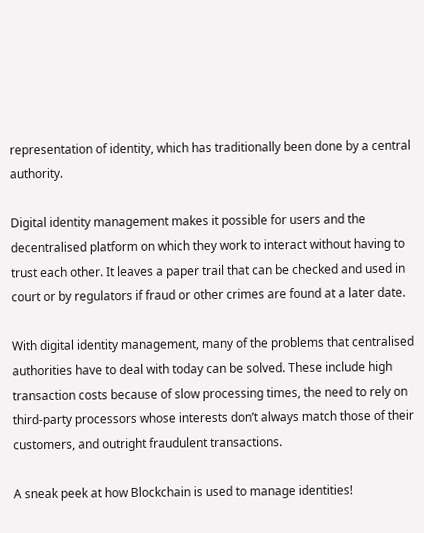representation of identity, which has traditionally been done by a central authority.

Digital identity management makes it possible for users and the decentralised platform on which they work to interact without having to trust each other. It leaves a paper trail that can be checked and used in court or by regulators if fraud or other crimes are found at a later date.

With digital identity management, many of the problems that centralised authorities have to deal with today can be solved. These include high transaction costs because of slow processing times, the need to rely on third-party processors whose interests don’t always match those of their customers, and outright fraudulent transactions.

A sneak peek at how Blockchain is used to manage identities!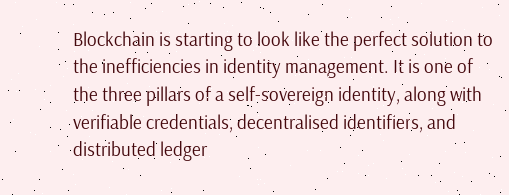Blockchain is starting to look like the perfect solution to the inefficiencies in identity management. It is one of the three pillars of a self-sovereign identity, along with verifiable credentials, decentralised identifiers, and distributed ledger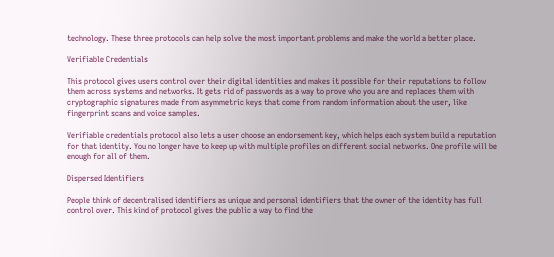technology. These three protocols can help solve the most important problems and make the world a better place.

Verifiable Credentials

This protocol gives users control over their digital identities and makes it possible for their reputations to follow them across systems and networks. It gets rid of passwords as a way to prove who you are and replaces them with cryptographic signatures made from asymmetric keys that come from random information about the user, like fingerprint scans and voice samples.

Verifiable credentials protocol also lets a user choose an endorsement key, which helps each system build a reputation for that identity. You no longer have to keep up with multiple profiles on different social networks. One profile will be enough for all of them.

Dispersed Identifiers

People think of decentralised identifiers as unique and personal identifiers that the owner of the identity has full control over. This kind of protocol gives the public a way to find the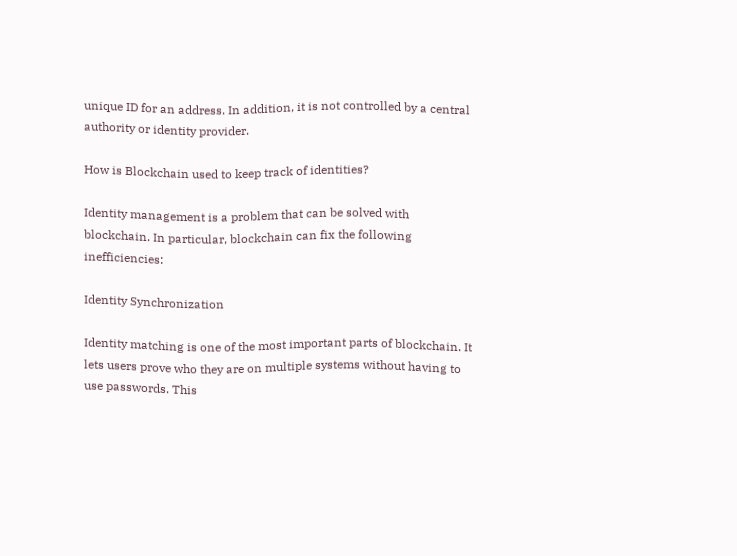unique ID for an address. In addition, it is not controlled by a central authority or identity provider.

How is Blockchain used to keep track of identities?

Identity management is a problem that can be solved with blockchain. In particular, blockchain can fix the following inefficiencies:

Identity Synchronization

Identity matching is one of the most important parts of blockchain. It lets users prove who they are on multiple systems without having to use passwords. This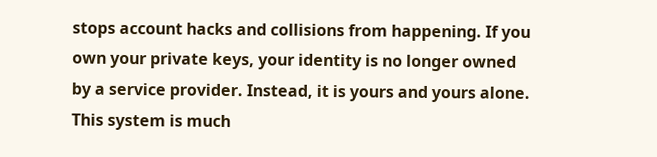stops account hacks and collisions from happening. If you own your private keys, your identity is no longer owned by a service provider. Instead, it is yours and yours alone. This system is much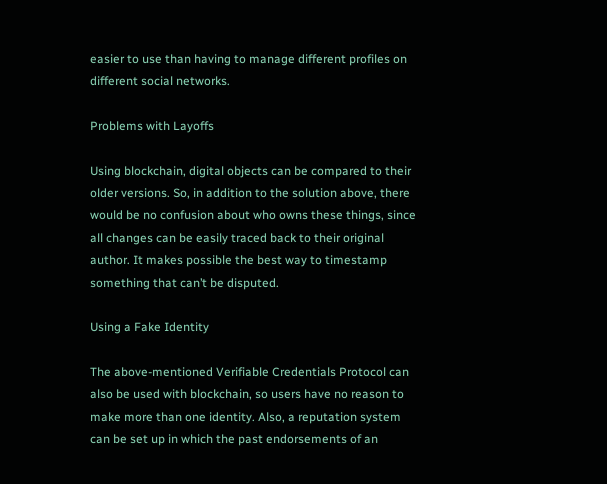easier to use than having to manage different profiles on different social networks.

Problems with Layoffs

Using blockchain, digital objects can be compared to their older versions. So, in addition to the solution above, there would be no confusion about who owns these things, since all changes can be easily traced back to their original author. It makes possible the best way to timestamp something that can’t be disputed.

Using a Fake Identity

The above-mentioned Verifiable Credentials Protocol can also be used with blockchain, so users have no reason to make more than one identity. Also, a reputation system can be set up in which the past endorsements of an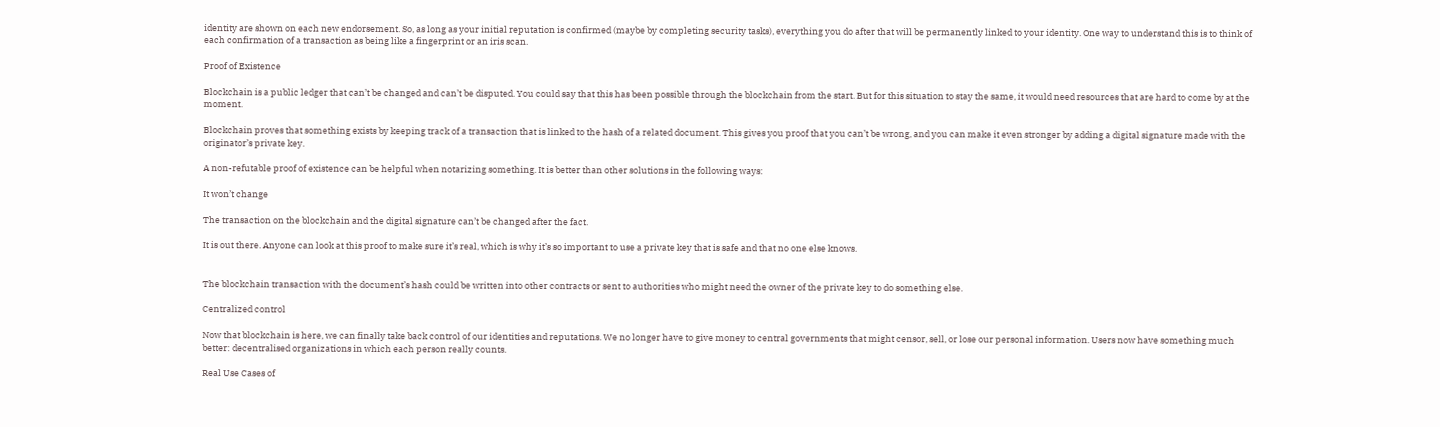identity are shown on each new endorsement. So, as long as your initial reputation is confirmed (maybe by completing security tasks), everything you do after that will be permanently linked to your identity. One way to understand this is to think of each confirmation of a transaction as being like a fingerprint or an iris scan.

Proof of Existence

Blockchain is a public ledger that can’t be changed and can’t be disputed. You could say that this has been possible through the blockchain from the start. But for this situation to stay the same, it would need resources that are hard to come by at the moment.

Blockchain proves that something exists by keeping track of a transaction that is linked to the hash of a related document. This gives you proof that you can’t be wrong, and you can make it even stronger by adding a digital signature made with the originator’s private key.

A non-refutable proof of existence can be helpful when notarizing something. It is better than other solutions in the following ways:

It won’t change

The transaction on the blockchain and the digital signature can’t be changed after the fact.

It is out there. Anyone can look at this proof to make sure it’s real, which is why it’s so important to use a private key that is safe and that no one else knows.


The blockchain transaction with the document’s hash could be written into other contracts or sent to authorities who might need the owner of the private key to do something else.

Centralized control

Now that blockchain is here, we can finally take back control of our identities and reputations. We no longer have to give money to central governments that might censor, sell, or lose our personal information. Users now have something much better: decentralised organizations in which each person really counts.

Real Use Cases of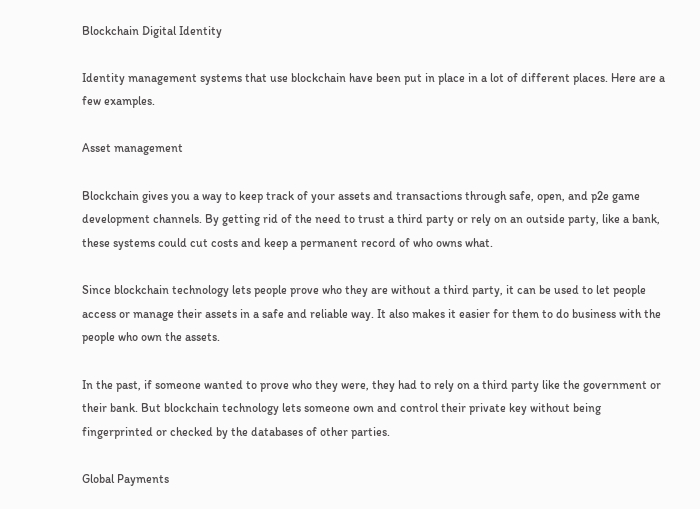Blockchain Digital Identity

Identity management systems that use blockchain have been put in place in a lot of different places. Here are a few examples.

Asset management

Blockchain gives you a way to keep track of your assets and transactions through safe, open, and p2e game development channels. By getting rid of the need to trust a third party or rely on an outside party, like a bank, these systems could cut costs and keep a permanent record of who owns what.

Since blockchain technology lets people prove who they are without a third party, it can be used to let people access or manage their assets in a safe and reliable way. It also makes it easier for them to do business with the people who own the assets.

In the past, if someone wanted to prove who they were, they had to rely on a third party like the government or their bank. But blockchain technology lets someone own and control their private key without being fingerprinted or checked by the databases of other parties.

Global Payments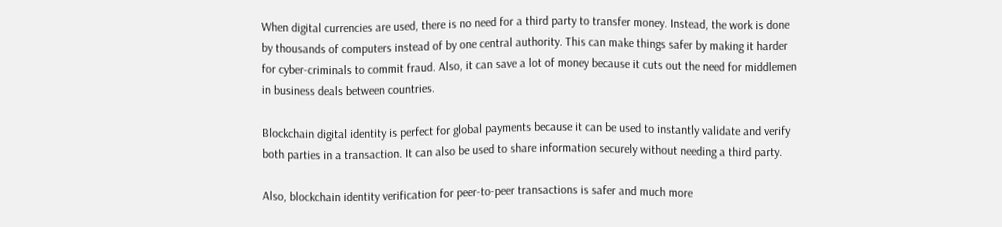When digital currencies are used, there is no need for a third party to transfer money. Instead, the work is done by thousands of computers instead of by one central authority. This can make things safer by making it harder for cyber-criminals to commit fraud. Also, it can save a lot of money because it cuts out the need for middlemen in business deals between countries.

Blockchain digital identity is perfect for global payments because it can be used to instantly validate and verify both parties in a transaction. It can also be used to share information securely without needing a third party.

Also, blockchain identity verification for peer-to-peer transactions is safer and much more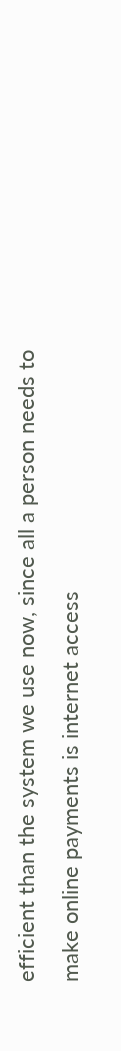efficient than the system we use now, since all a person needs to make online payments is internet access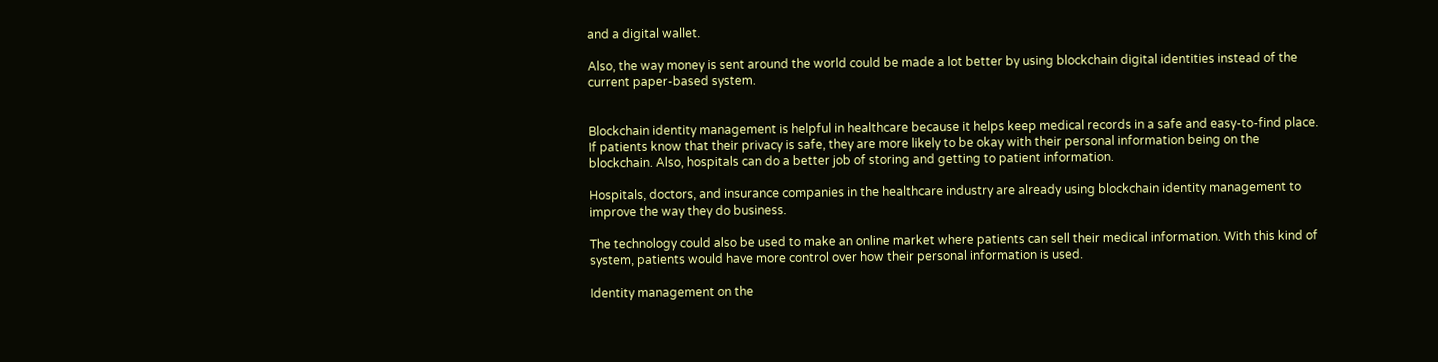and a digital wallet.

Also, the way money is sent around the world could be made a lot better by using blockchain digital identities instead of the current paper-based system.


Blockchain identity management is helpful in healthcare because it helps keep medical records in a safe and easy-to-find place. If patients know that their privacy is safe, they are more likely to be okay with their personal information being on the blockchain. Also, hospitals can do a better job of storing and getting to patient information.

Hospitals, doctors, and insurance companies in the healthcare industry are already using blockchain identity management to improve the way they do business.

The technology could also be used to make an online market where patients can sell their medical information. With this kind of system, patients would have more control over how their personal information is used.

Identity management on the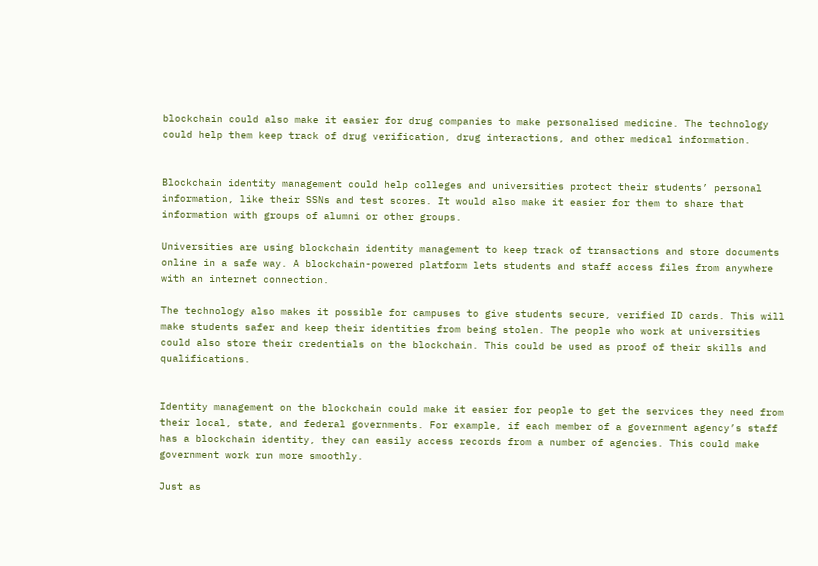blockchain could also make it easier for drug companies to make personalised medicine. The technology could help them keep track of drug verification, drug interactions, and other medical information.


Blockchain identity management could help colleges and universities protect their students’ personal information, like their SSNs and test scores. It would also make it easier for them to share that information with groups of alumni or other groups.

Universities are using blockchain identity management to keep track of transactions and store documents online in a safe way. A blockchain-powered platform lets students and staff access files from anywhere with an internet connection.

The technology also makes it possible for campuses to give students secure, verified ID cards. This will make students safer and keep their identities from being stolen. The people who work at universities could also store their credentials on the blockchain. This could be used as proof of their skills and qualifications.


Identity management on the blockchain could make it easier for people to get the services they need from their local, state, and federal governments. For example, if each member of a government agency’s staff has a blockchain identity, they can easily access records from a number of agencies. This could make government work run more smoothly.

Just as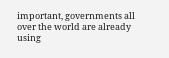important, governments all over the world are already using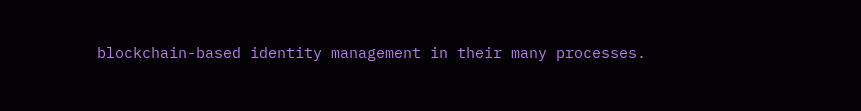blockchain-based identity management in their many processes.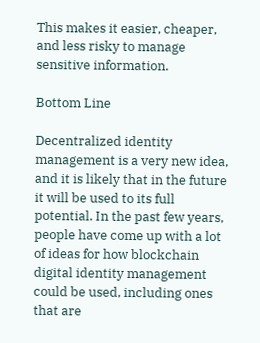This makes it easier, cheaper, and less risky to manage sensitive information.

Bottom Line

Decentralized identity management is a very new idea, and it is likely that in the future it will be used to its full potential. In the past few years, people have come up with a lot of ideas for how blockchain digital identity management could be used, including ones that are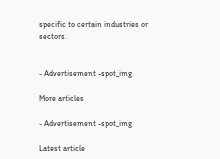specific to certain industries or sectors.


- Advertisement -spot_img

More articles

- Advertisement -spot_img

Latest article